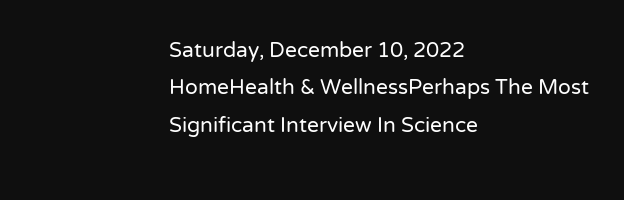Saturday, December 10, 2022
HomeHealth & WellnessPerhaps The Most Significant Interview In Science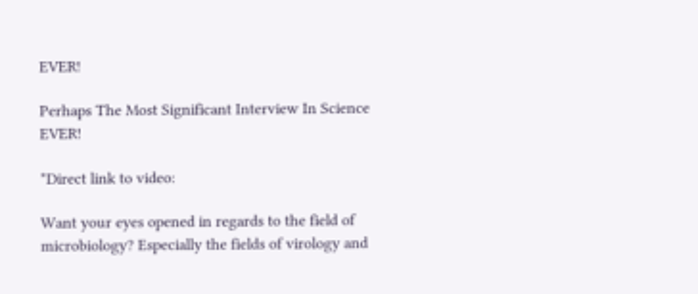EVER!

Perhaps The Most Significant Interview In Science EVER!

*Direct link to video:

Want your eyes opened in regards to the field of microbiology? Especially the fields of virology and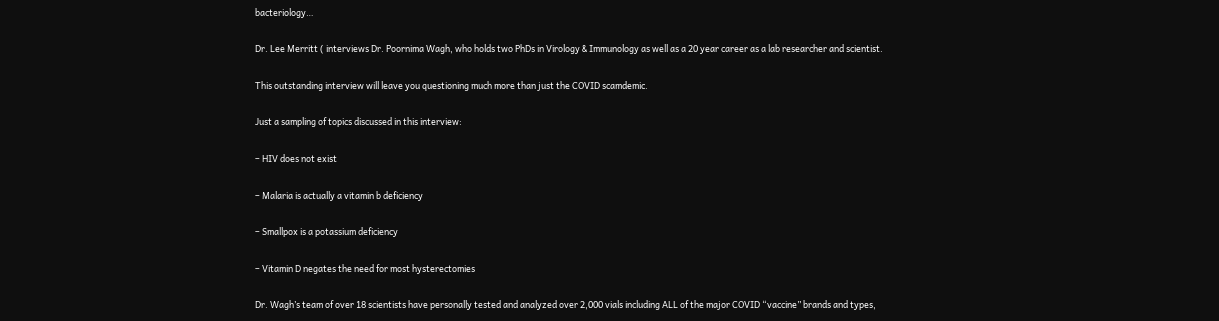bacteriology…

Dr. Lee Merritt ( interviews Dr. Poornima Wagh, who holds two PhDs in Virology & Immunology as well as a 20 year career as a lab researcher and scientist.

This outstanding interview will leave you questioning much more than just the COVID scamdemic.

Just a sampling of topics discussed in this interview:

– HIV does not exist

– Malaria is actually a vitamin b deficiency

– Smallpox is a potassium deficiency

– Vitamin D negates the need for most hysterectomies

Dr. Wagh’s team of over 18 scientists have personally tested and analyzed over 2,000 vials including ALL of the major COVID “vaccine” brands and types,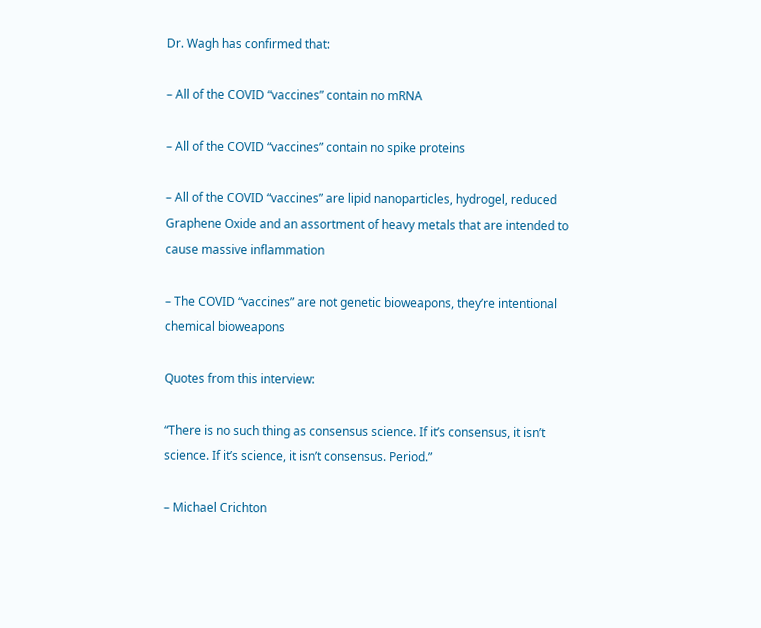Dr. Wagh has confirmed that:

– All of the COVID “vaccines” contain no mRNA

– All of the COVID “vaccines” contain no spike proteins

– All of the COVID “vaccines” are lipid nanoparticles, hydrogel, reduced Graphene Oxide and an assortment of heavy metals that are intended to cause massive inflammation

– The COVID “vaccines” are not genetic bioweapons, they’re intentional chemical bioweapons

Quotes from this interview:

“There is no such thing as consensus science. If it’s consensus, it isn’t science. If it’s science, it isn’t consensus. Period.”

– Michael Crichton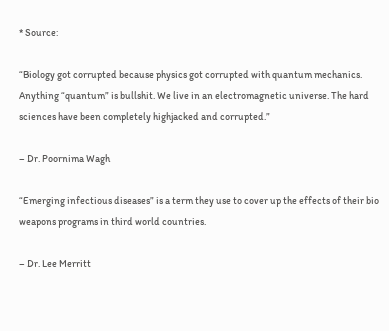* Source:

“Biology got corrupted because physics got corrupted with quantum mechanics. Anything “quantum” is bullshit. We live in an electromagnetic universe. The hard sciences have been completely highjacked and corrupted.”

– Dr. Poornima Wagh

“Emerging infectious diseases” is a term they use to cover up the effects of their bio weapons programs in third world countries.

– Dr. Lee Merritt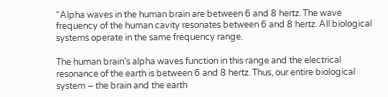“Alpha waves in the human brain are between 6 and 8 hertz. The wave frequency of the human cavity resonates between 6 and 8 hertz. All biological systems operate in the same frequency range.

The human brain’s alpha waves function in this range and the electrical resonance of the earth is between 6 and 8 hertz. Thus, our entire biological system – the brain and the earth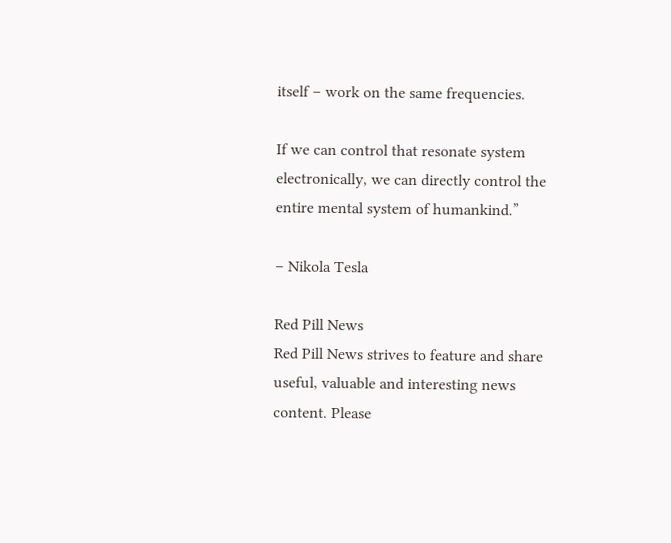itself – work on the same frequencies.

If we can control that resonate system electronically, we can directly control the entire mental system of humankind.”

– Nikola Tesla

Red Pill News
Red Pill News strives to feature and share useful, valuable and interesting news content. Please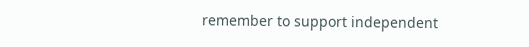remember to support independent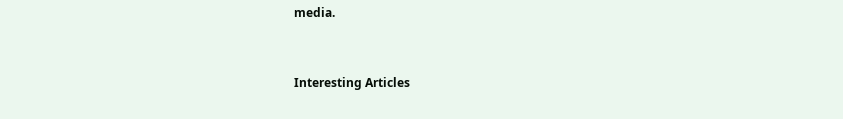media.


Interesting Articles